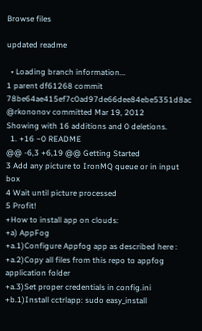Browse files

updated readme

  • Loading branch information...
1 parent df61268 commit 78be64ae415ef7c0ad97de66dee84ebe5351d8ac @rkononov committed Mar 19, 2012
Showing with 16 additions and 0 deletions.
  1. +16 −0 README
@@ -6,3 +6,19 @@ Getting Started
3 Add any picture to IronMQ queue or in input box
4 Wait until picture processed
5 Profit!
+How to install app on clouds:
+a) AppFog
+a.1)Configure Appfog app as described here :
+a.2)Copy all files from this repo to appfog application folder
+a.3)Set proper credentials in config.ini
+b.1)Install cctrlapp: sudo easy_install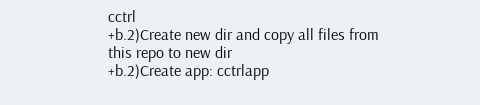cctrl
+b.2)Create new dir and copy all files from this repo to new dir
+b.2)Create app: cctrlapp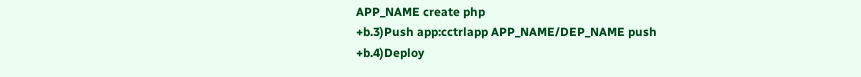APP_NAME create php
+b.3)Push app:cctrlapp APP_NAME/DEP_NAME push
+b.4)Deploy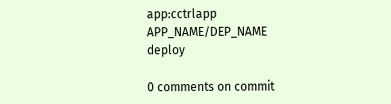app:cctrlapp APP_NAME/DEP_NAME deploy

0 comments on commit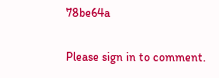78be64a

Please sign in to comment.